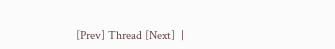[Prev] Thread [Next]  |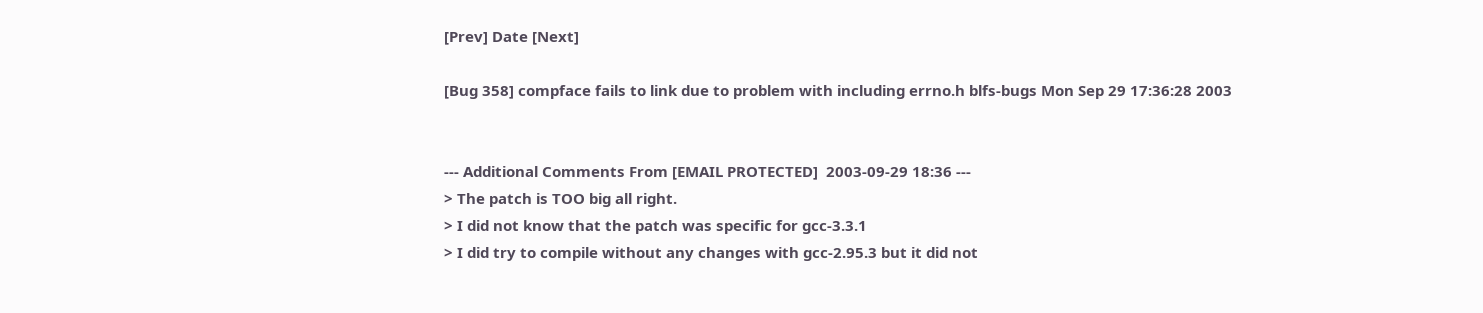[Prev] Date [Next]

[Bug 358] compface fails to link due to problem with including errno.h blfs-bugs Mon Sep 29 17:36:28 2003


--- Additional Comments From [EMAIL PROTECTED]  2003-09-29 18:36 ---
> The patch is TOO big all right.
> I did not know that the patch was specific for gcc-3.3.1
> I did try to compile without any changes with gcc-2.95.3 but it did not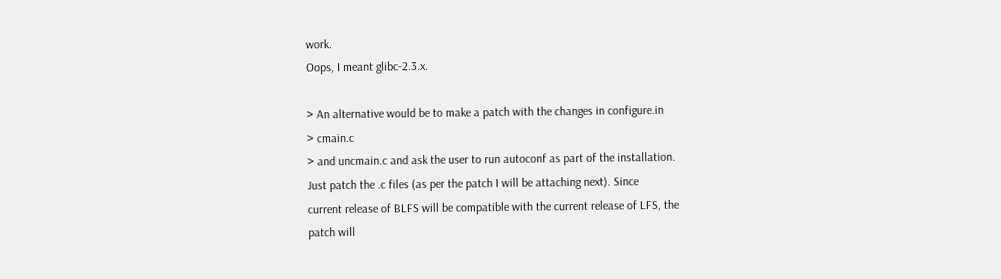work.
Oops, I meant glibc-2.3.x.

> An alternative would be to make a patch with the changes in configure.in
> cmain.c
> and uncmain.c and ask the user to run autoconf as part of the installation.
Just patch the .c files (as per the patch I will be attaching next). Since
current release of BLFS will be compatible with the current release of LFS, the
patch will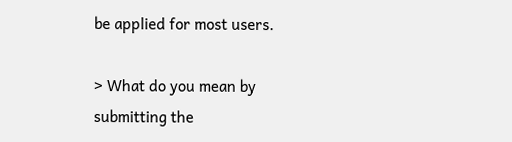be applied for most users.

> What do you mean by submitting the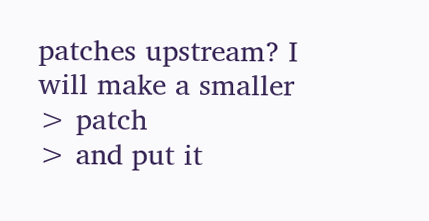patches upstream? I will make a smaller
> patch
> and put it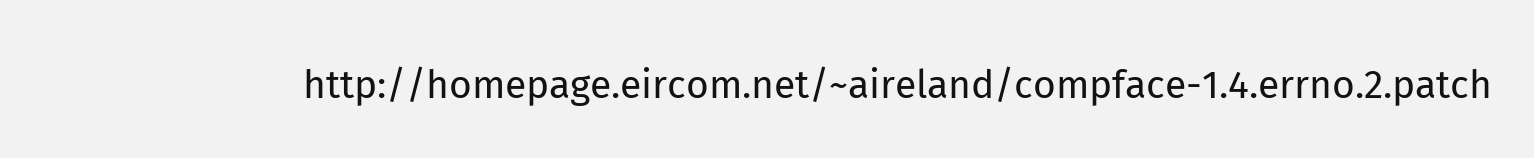http://homepage.eircom.net/~aireland/compface-1.4.errno.2.patch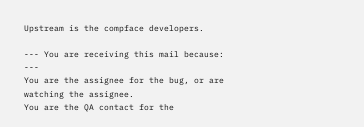Upstream is the compface developers.

--- You are receiving this mail because: ---
You are the assignee for the bug, or are watching the assignee.
You are the QA contact for the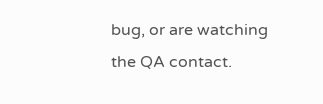bug, or are watching the QA contact.